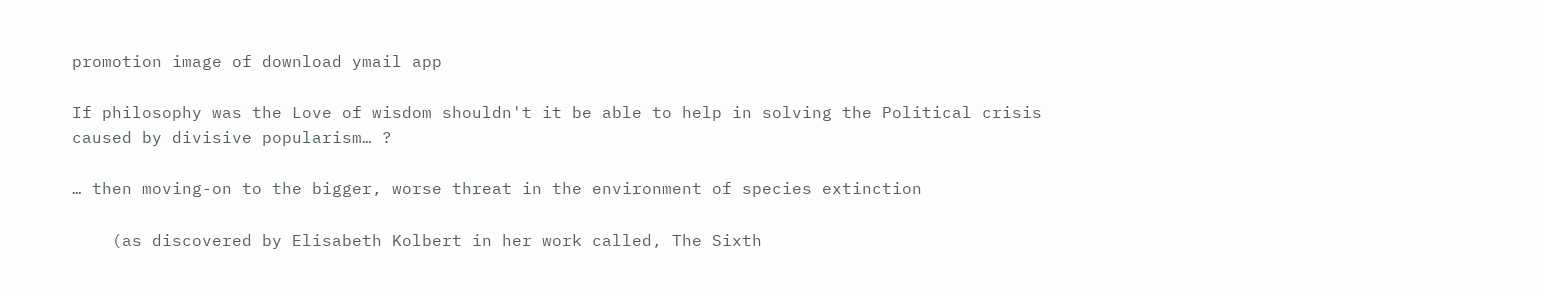promotion image of download ymail app

If philosophy was the Love of wisdom shouldn't it be able to help in solving the Political crisis caused by divisive popularism… ?

… then moving-on to the bigger, worse threat in the environment of species extinction

    (as discovered by Elisabeth Kolbert in her work called, The Sixth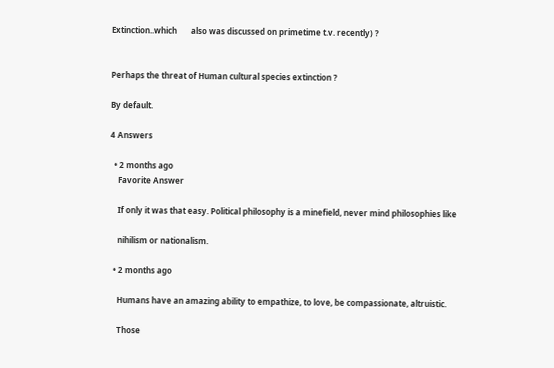Extinction..which       also was discussed on primetime t.v. recently) ?


Perhaps the threat of Human cultural species extinction ?

By default.

4 Answers

  • 2 months ago
    Favorite Answer

    If only it was that easy. Political philosophy is a minefield, never mind philosophies like

    nihilism or nationalism.

  • 2 months ago

    Humans have an amazing ability to empathize, to love, be compassionate, altruistic.

    Those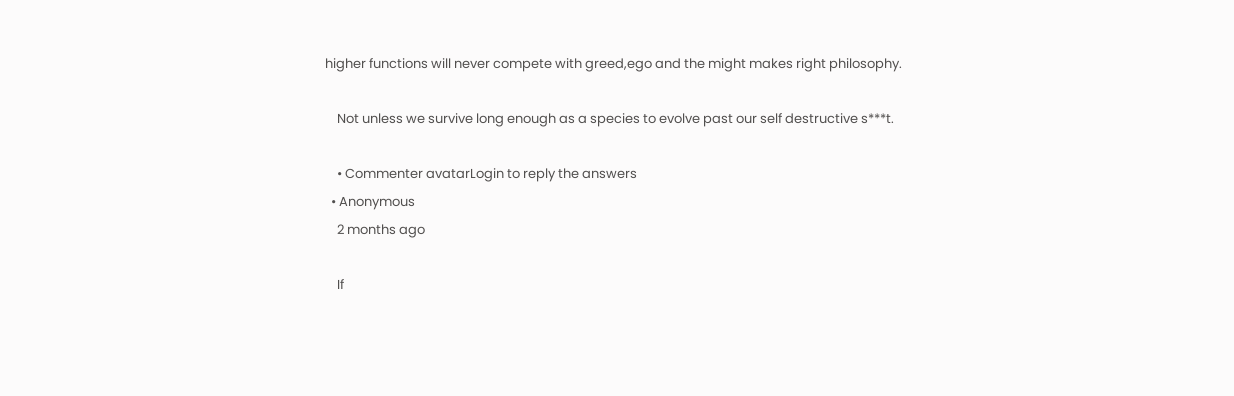higher functions will never compete with greed,ego and the might makes right philosophy.

    Not unless we survive long enough as a species to evolve past our self destructive s***t.

    • Commenter avatarLogin to reply the answers
  • Anonymous
    2 months ago

    If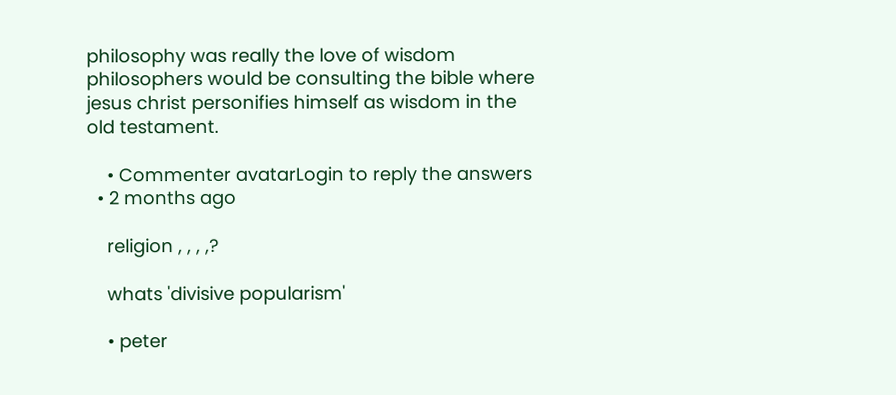philosophy was really the love of wisdom philosophers would be consulting the bible where jesus christ personifies himself as wisdom in the old testament.

    • Commenter avatarLogin to reply the answers
  • 2 months ago

    religion , , , ,?

    whats 'divisive popularism'

    • peter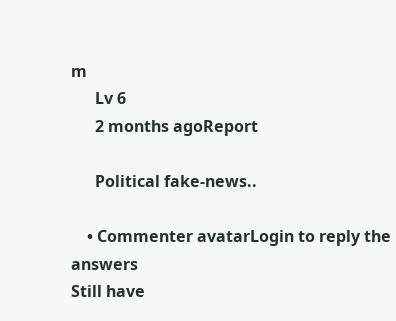m
      Lv 6
      2 months agoReport

      Political fake-news..

    • Commenter avatarLogin to reply the answers
Still have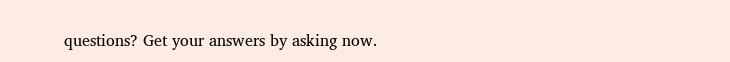questions? Get your answers by asking now.